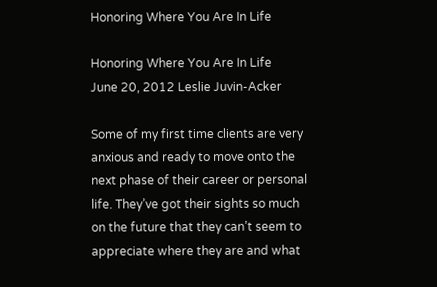Honoring Where You Are In Life

Honoring Where You Are In Life
June 20, 2012 Leslie Juvin-Acker

Some of my first time clients are very anxious and ready to move onto the next phase of their career or personal life. They’ve got their sights so much on the future that they can’t seem to appreciate where they are and what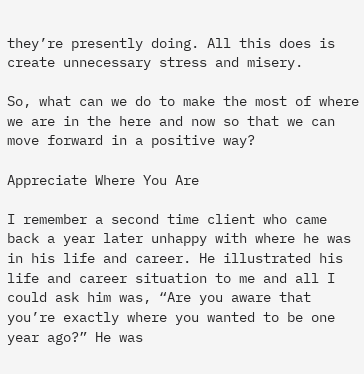they’re presently doing. All this does is create unnecessary stress and misery.

So, what can we do to make the most of where we are in the here and now so that we can move forward in a positive way?

Appreciate Where You Are

I remember a second time client who came back a year later unhappy with where he was in his life and career. He illustrated his life and career situation to me and all I could ask him was, “Are you aware that you’re exactly where you wanted to be one year ago?” He was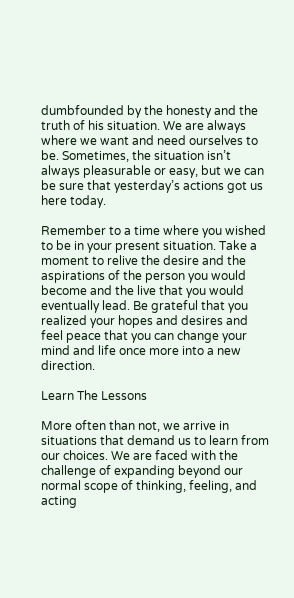dumbfounded by the honesty and the truth of his situation. We are always where we want and need ourselves to be. Sometimes, the situation isn’t always pleasurable or easy, but we can be sure that yesterday’s actions got us here today.

Remember to a time where you wished to be in your present situation. Take a moment to relive the desire and the aspirations of the person you would become and the live that you would eventually lead. Be grateful that you realized your hopes and desires and feel peace that you can change your mind and life once more into a new direction.

Learn The Lessons

More often than not, we arrive in situations that demand us to learn from our choices. We are faced with the challenge of expanding beyond our normal scope of thinking, feeling, and acting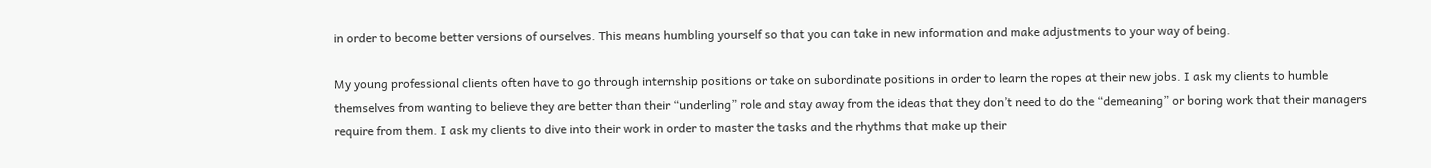in order to become better versions of ourselves. This means humbling yourself so that you can take in new information and make adjustments to your way of being.

My young professional clients often have to go through internship positions or take on subordinate positions in order to learn the ropes at their new jobs. I ask my clients to humble themselves from wanting to believe they are better than their “underling” role and stay away from the ideas that they don’t need to do the “demeaning” or boring work that their managers require from them. I ask my clients to dive into their work in order to master the tasks and the rhythms that make up their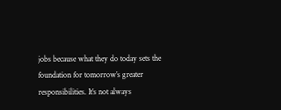jobs because what they do today sets the foundation for tomorrow’s greater responsibilities. It’s not always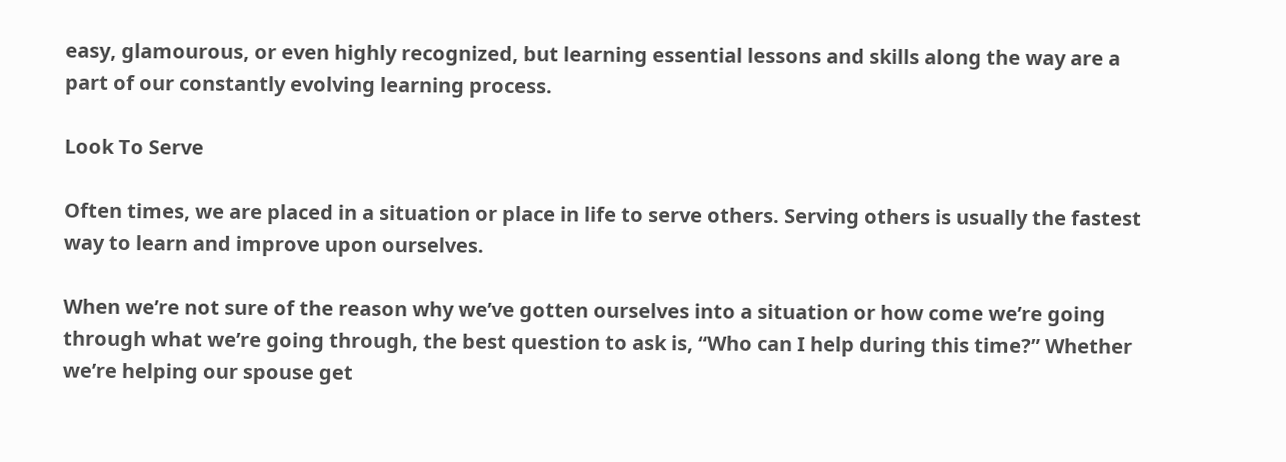easy, glamourous, or even highly recognized, but learning essential lessons and skills along the way are a part of our constantly evolving learning process.

Look To Serve

Often times, we are placed in a situation or place in life to serve others. Serving others is usually the fastest way to learn and improve upon ourselves.

When we’re not sure of the reason why we’ve gotten ourselves into a situation or how come we’re going through what we’re going through, the best question to ask is, “Who can I help during this time?” Whether we’re helping our spouse get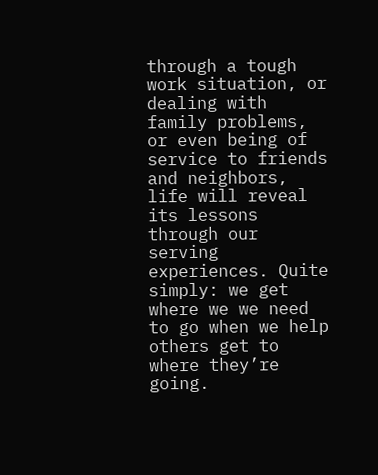through a tough work situation, or dealing with family problems, or even being of service to friends and neighbors, life will reveal its lessons through our serving experiences. Quite simply: we get where we we need to go when we help others get to where they’re going.